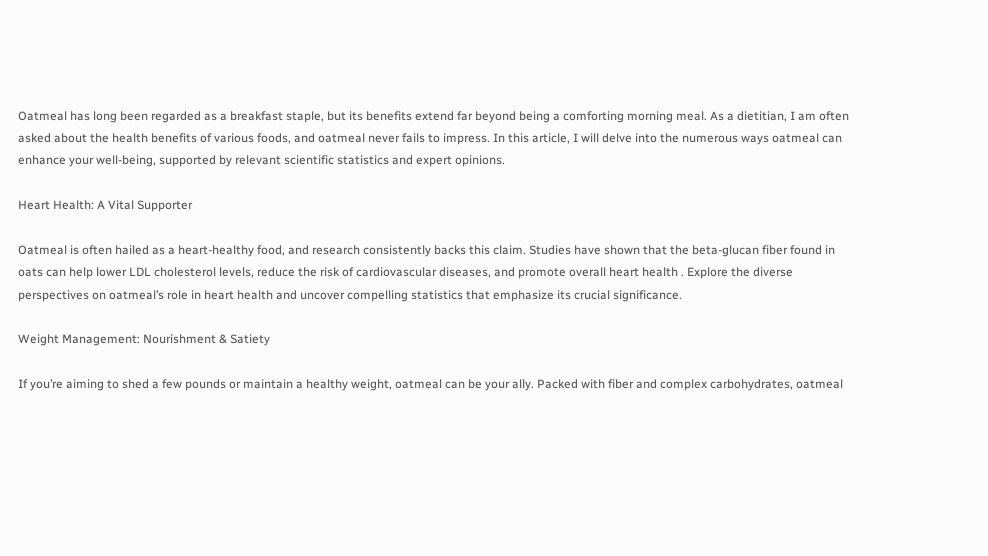Oatmeal has long been regarded as a breakfast staple, but its benefits extend far beyond being a comforting morning meal. As a dietitian, I am often asked about the health benefits of various foods, and oatmeal never fails to impress. In this article, I will delve into the numerous ways oatmeal can enhance your well-being, supported by relevant scientific statistics and expert opinions.

Heart Health: A Vital Supporter

Oatmeal is often hailed as a heart-healthy food, and research consistently backs this claim. Studies have shown that the beta-glucan fiber found in oats can help lower LDL cholesterol levels, reduce the risk of cardiovascular diseases, and promote overall heart health . Explore the diverse perspectives on oatmeal’s role in heart health and uncover compelling statistics that emphasize its crucial significance.

Weight Management: Nourishment & Satiety

If you’re aiming to shed a few pounds or maintain a healthy weight, oatmeal can be your ally. Packed with fiber and complex carbohydrates, oatmeal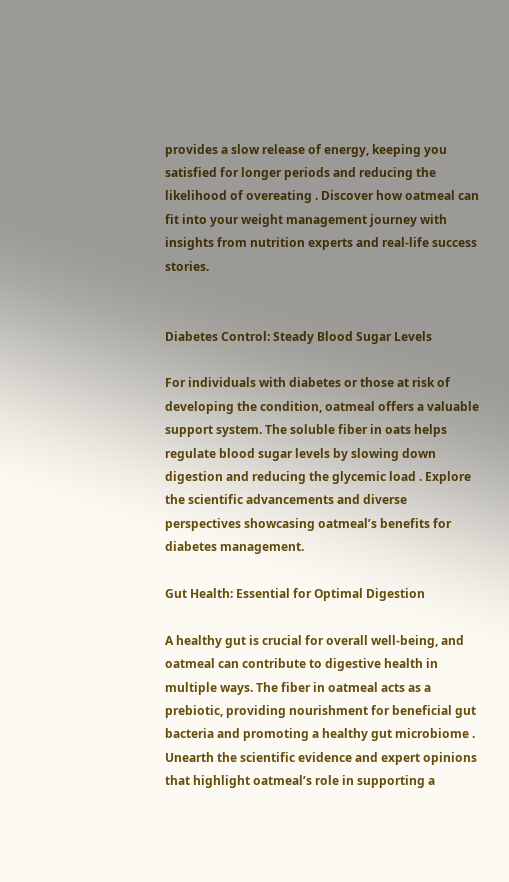provides a slow release of energy, keeping you satisfied for longer periods and reducing the likelihood of overeating . Discover how oatmeal can fit into your weight management journey with insights from nutrition experts and real-life success stories.


Diabetes Control: Steady Blood Sugar Levels

For individuals with diabetes or those at risk of developing the condition, oatmeal offers a valuable support system. The soluble fiber in oats helps regulate blood sugar levels by slowing down digestion and reducing the glycemic load . Explore the scientific advancements and diverse perspectives showcasing oatmeal’s benefits for diabetes management.

Gut Health: Essential for Optimal Digestion

A healthy gut is crucial for overall well-being, and oatmeal can contribute to digestive health in multiple ways. The fiber in oatmeal acts as a prebiotic, providing nourishment for beneficial gut bacteria and promoting a healthy gut microbiome . Unearth the scientific evidence and expert opinions that highlight oatmeal’s role in supporting a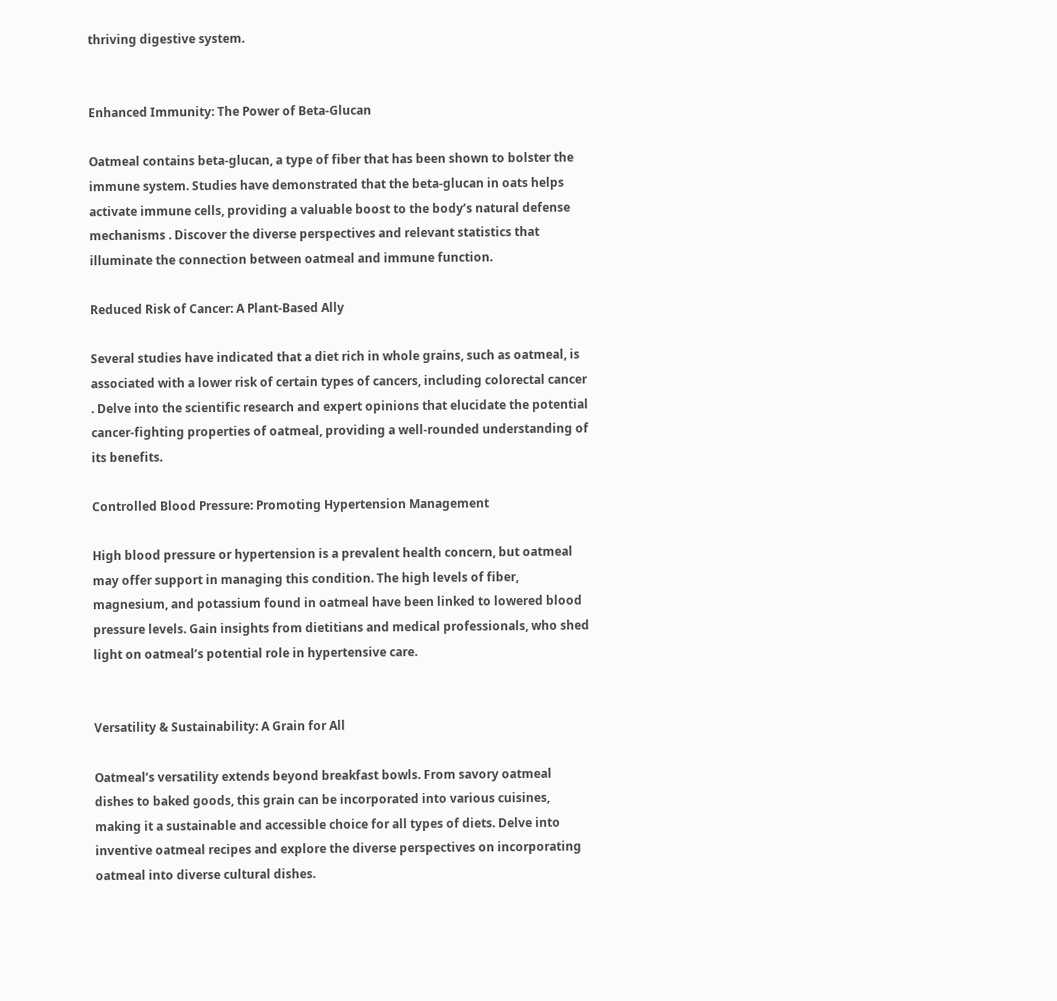thriving digestive system.


Enhanced Immunity: The Power of Beta-Glucan

Oatmeal contains beta-glucan, a type of fiber that has been shown to bolster the immune system. Studies have demonstrated that the beta-glucan in oats helps activate immune cells, providing a valuable boost to the body’s natural defense mechanisms . Discover the diverse perspectives and relevant statistics that illuminate the connection between oatmeal and immune function.

Reduced Risk of Cancer: A Plant-Based Ally

Several studies have indicated that a diet rich in whole grains, such as oatmeal, is associated with a lower risk of certain types of cancers, including colorectal cancer . Delve into the scientific research and expert opinions that elucidate the potential cancer-fighting properties of oatmeal, providing a well-rounded understanding of its benefits.

Controlled Blood Pressure: Promoting Hypertension Management

High blood pressure or hypertension is a prevalent health concern, but oatmeal may offer support in managing this condition. The high levels of fiber, magnesium, and potassium found in oatmeal have been linked to lowered blood pressure levels. Gain insights from dietitians and medical professionals, who shed light on oatmeal’s potential role in hypertensive care.


Versatility & Sustainability: A Grain for All

Oatmeal’s versatility extends beyond breakfast bowls. From savory oatmeal dishes to baked goods, this grain can be incorporated into various cuisines, making it a sustainable and accessible choice for all types of diets. Delve into inventive oatmeal recipes and explore the diverse perspectives on incorporating oatmeal into diverse cultural dishes.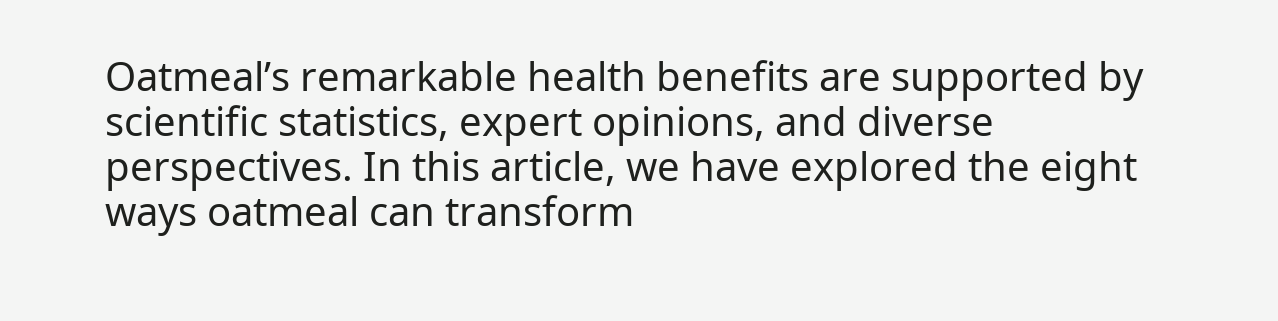Oatmeal’s remarkable health benefits are supported by scientific statistics, expert opinions, and diverse perspectives. In this article, we have explored the eight ways oatmeal can transform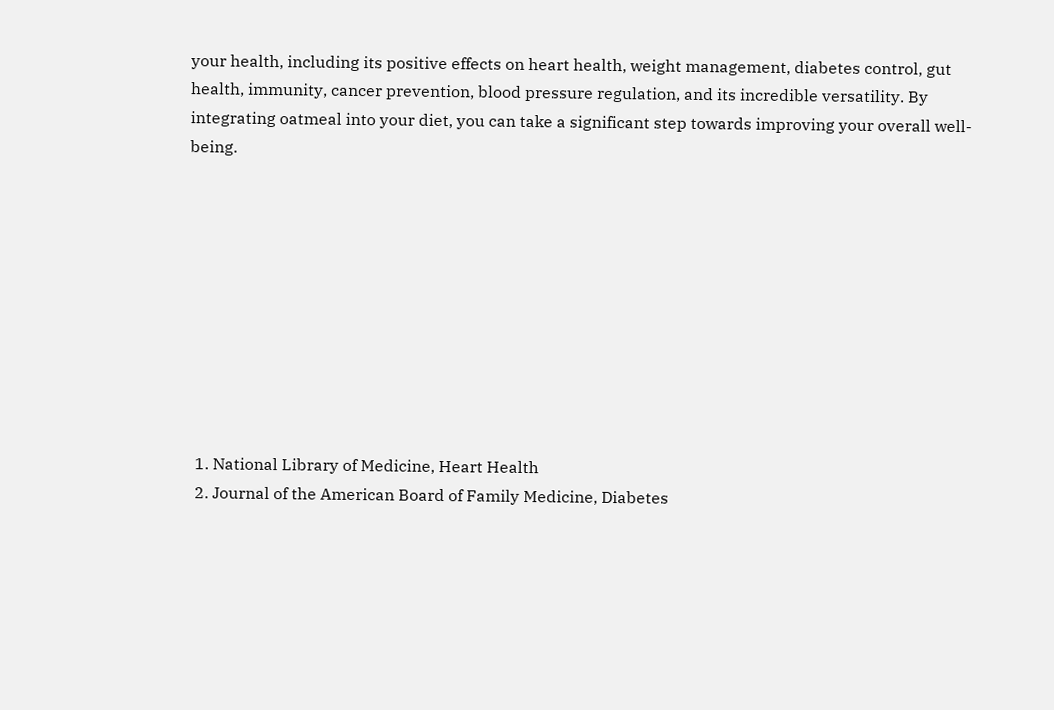your health, including its positive effects on heart health, weight management, diabetes control, gut health, immunity, cancer prevention, blood pressure regulation, and its incredible versatility. By integrating oatmeal into your diet, you can take a significant step towards improving your overall well-being.










  1. National Library of Medicine, Heart Health
  2. Journal of the American Board of Family Medicine, Diabetes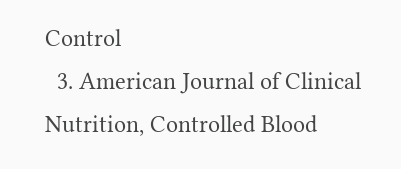Control
  3. American Journal of Clinical Nutrition, Controlled Blood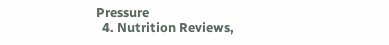Pressure
  4. Nutrition Reviews,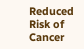Reduced Risk of Cancer